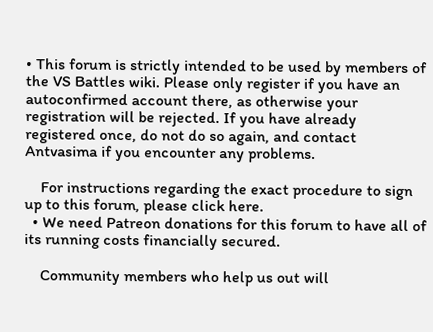• This forum is strictly intended to be used by members of the VS Battles wiki. Please only register if you have an autoconfirmed account there, as otherwise your registration will be rejected. If you have already registered once, do not do so again, and contact Antvasima if you encounter any problems.

    For instructions regarding the exact procedure to sign up to this forum, please click here.
  • We need Patreon donations for this forum to have all of its running costs financially secured.

    Community members who help us out will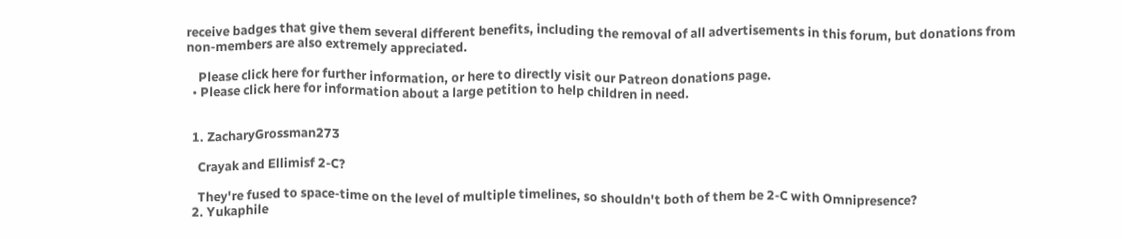receive badges that give them several different benefits, including the removal of all advertisements in this forum, but donations from non-members are also extremely appreciated.

    Please click here for further information, or here to directly visit our Patreon donations page.
  • Please click here for information about a large petition to help children in need.


  1. ZacharyGrossman273

    Crayak and Ellimisf 2-C?

    They're fused to space-time on the level of multiple timelines, so shouldn't both of them be 2-C with Omnipresence?
  2. Yukaphile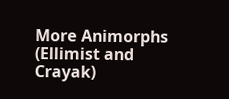More Animorphs (Ellimist and Crayak)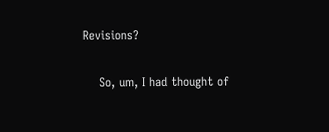Revisions?

    So, um, I had thought of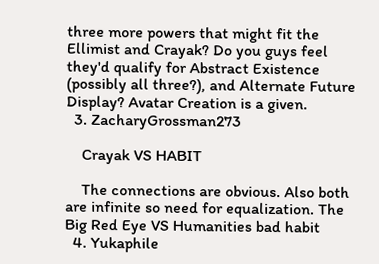three more powers that might fit the Ellimist and Crayak? Do you guys feel they'd qualify for Abstract Existence (possibly all three?), and Alternate Future Display? Avatar Creation is a given.
  3. ZacharyGrossman273

    Crayak VS HABIT

    The connections are obvious. Also both are infinite so need for equalization. The Big Red Eye VS Humanities bad habit
  4. Yukaphile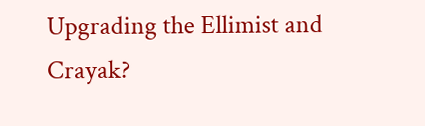Upgrading the Ellimist and Crayak?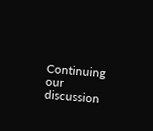Continuing our discussion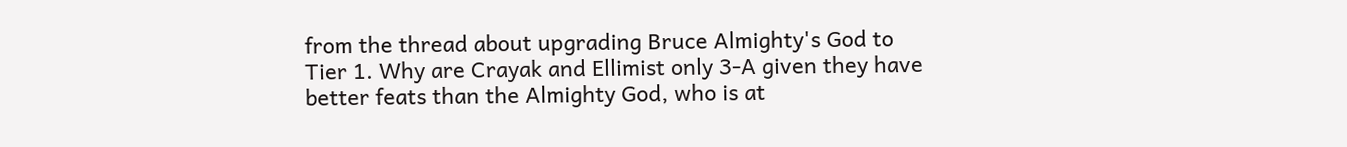from the thread about upgrading Bruce Almighty's God to Tier 1. Why are Crayak and Ellimist only 3-A given they have better feats than the Almighty God, who is at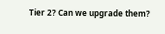Tier 2? Can we upgrade them?